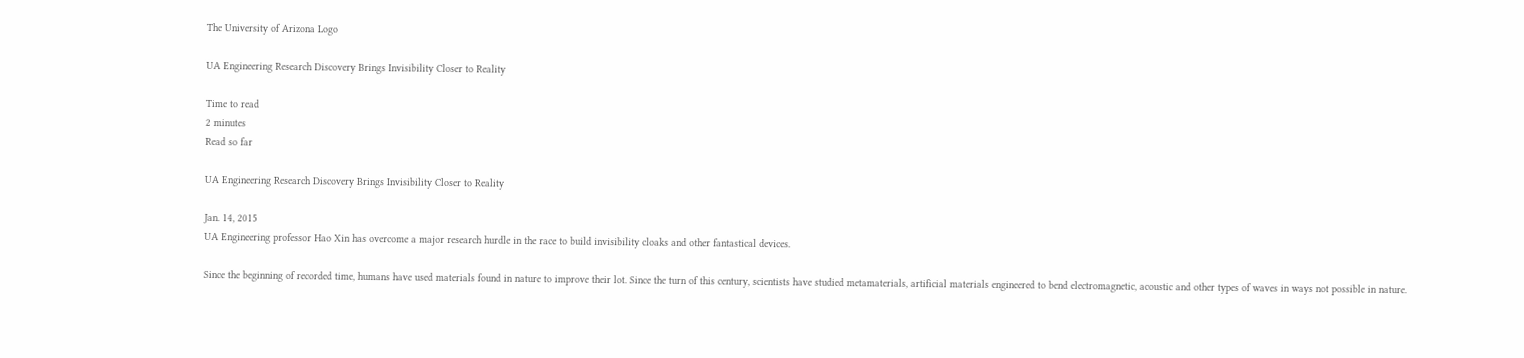The University of Arizona Logo

UA Engineering Research Discovery Brings Invisibility Closer to Reality

Time to read
2 minutes
Read so far

UA Engineering Research Discovery Brings Invisibility Closer to Reality

Jan. 14, 2015
UA Engineering professor Hao Xin has overcome a major research hurdle in the race to build invisibility cloaks and other fantastical devices.

Since the beginning of recorded time, humans have used materials found in nature to improve their lot. Since the turn of this century, scientists have studied metamaterials, artificial materials engineered to bend electromagnetic, acoustic and other types of waves in ways not possible in nature.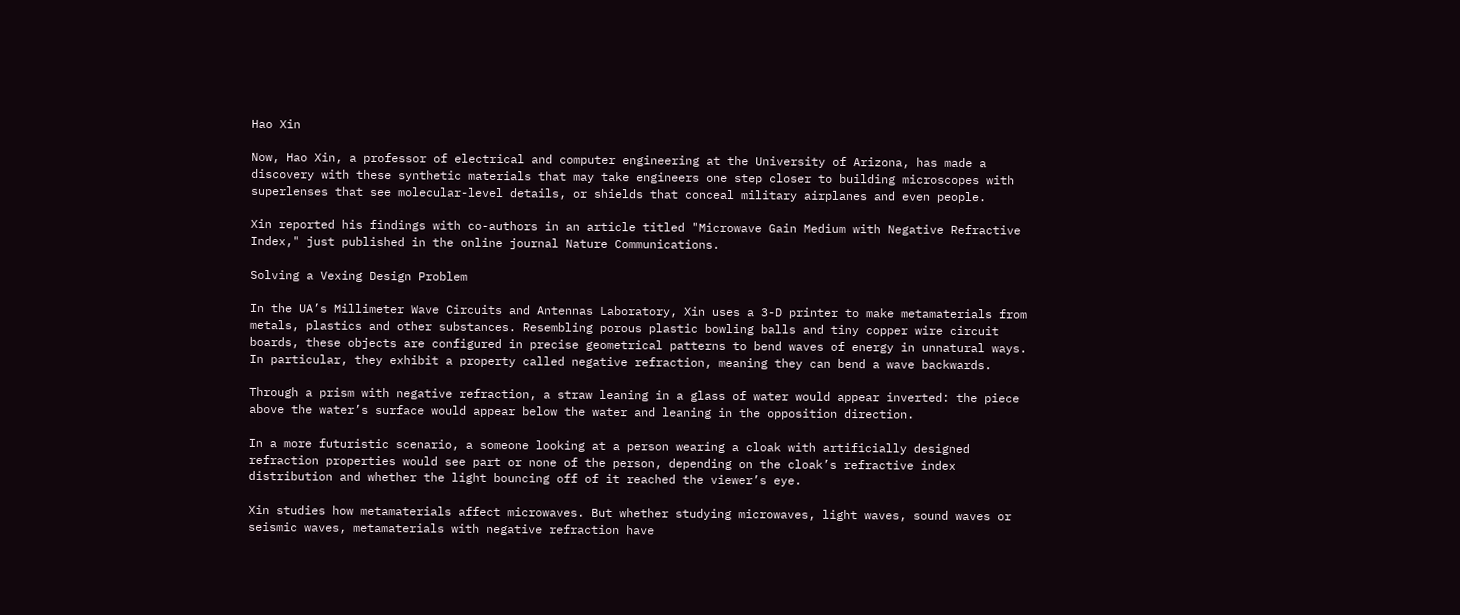Hao Xin

Now, Hao Xin, a professor of electrical and computer engineering at the University of Arizona, has made a discovery with these synthetic materials that may take engineers one step closer to building microscopes with superlenses that see molecular-level details, or shields that conceal military airplanes and even people.

Xin reported his findings with co-authors in an article titled "Microwave Gain Medium with Negative Refractive Index," just published in the online journal Nature Communications.

Solving a Vexing Design Problem

In the UA’s Millimeter Wave Circuits and Antennas Laboratory, Xin uses a 3-D printer to make metamaterials from metals, plastics and other substances. Resembling porous plastic bowling balls and tiny copper wire circuit boards, these objects are configured in precise geometrical patterns to bend waves of energy in unnatural ways. In particular, they exhibit a property called negative refraction, meaning they can bend a wave backwards.

Through a prism with negative refraction, a straw leaning in a glass of water would appear inverted: the piece above the water’s surface would appear below the water and leaning in the opposition direction.

In a more futuristic scenario, a someone looking at a person wearing a cloak with artificially designed refraction properties would see part or none of the person, depending on the cloak’s refractive index distribution and whether the light bouncing off of it reached the viewer’s eye.

Xin studies how metamaterials affect microwaves. But whether studying microwaves, light waves, sound waves or seismic waves, metamaterials with negative refraction have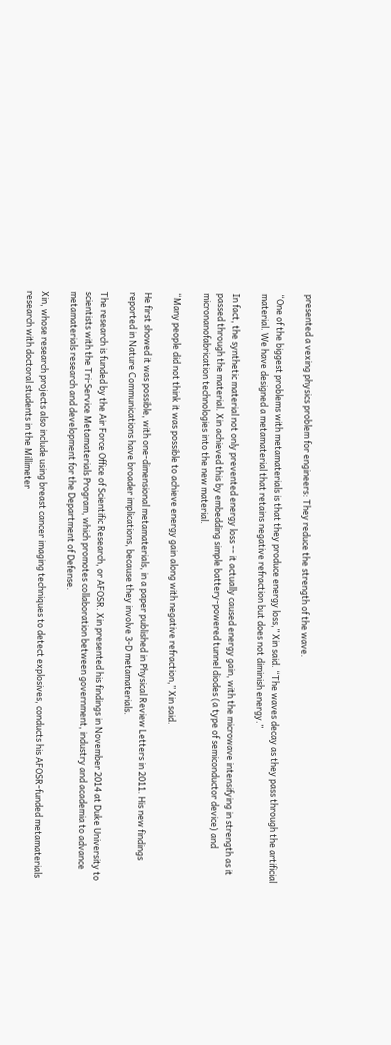presented a vexing physics problem for engineers: They reduce the strength of the wave.

“One of the biggest problems with metamaterials is that they produce energy loss,” Xin said. “The waves decay as they pass through the artificial material. We have designed a metamaterial that retains negative refraction but does not diminish energy.”

In fact, the synthetic material not only prevented energy loss -- it actually caused energy gain, with the microwave intensifying in strength as it passed through the material. Xin achieved this by embedding simple battery-powered tunnel diodes (a type of semiconductor device) and micronanofabrication technologies into the new material.

“Many people did not think it was possible to achieve energy gain along with negative refraction,” Xin said.

He first showed it was possible, with one-dimensional metamaterials, in a paper published in Physical Review Letters in 2011. His new findings reported in Nature Communications have broader implications, because they involve 3-D metamaterials.

The research is funded by the Air Force Office of Scientific Research, or AFOSR. Xin presented his findings in November 2014 at Duke University to scientists with the Tri-Service Metamaterials Program, which promotes collaboration between government, industry and academia to advance metamaterials research and development for the Department of Defense.

Xin, whose research projects also include using breast cancer imaging techniques to detect explosives, conducts his AFOSR-funded metamaterials research with doctoral students in the Millimeter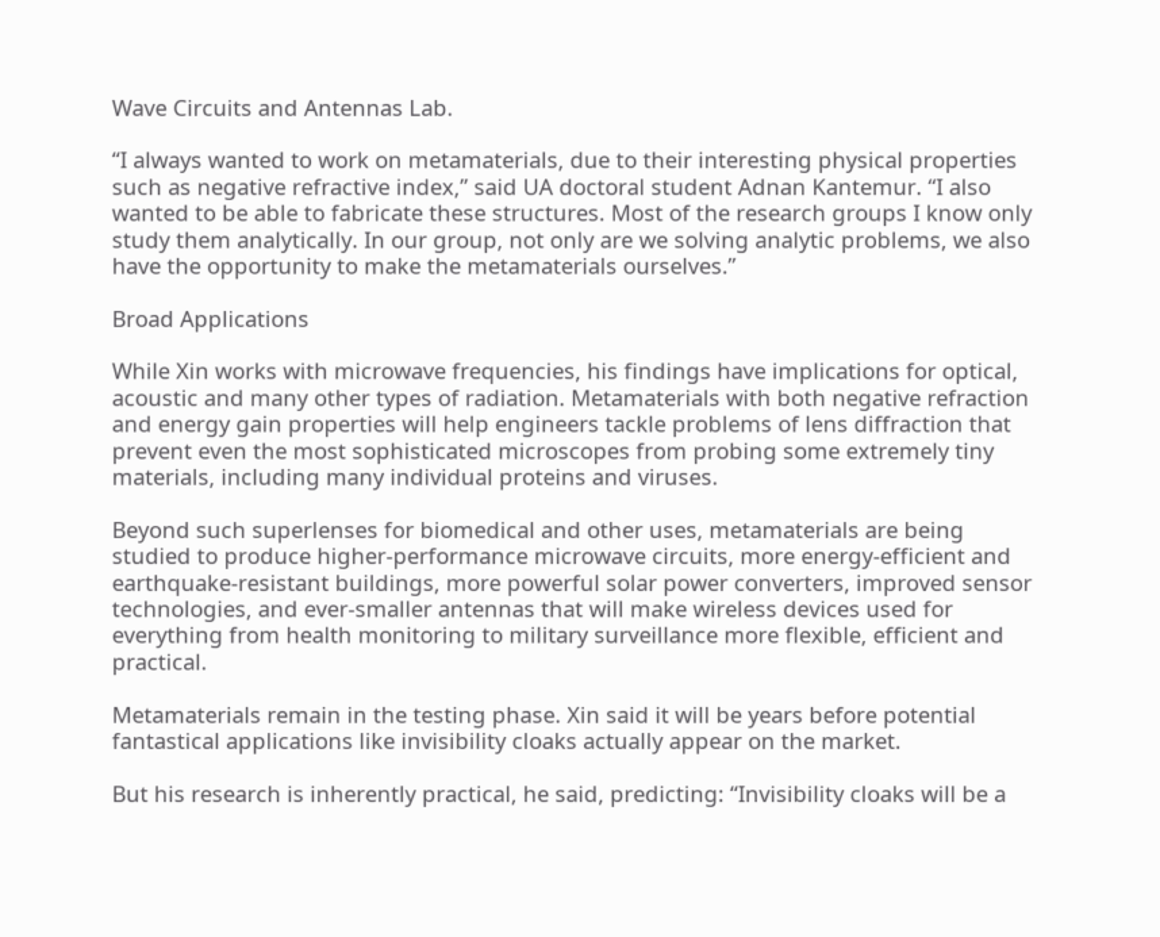Wave Circuits and Antennas Lab.

“I always wanted to work on metamaterials, due to their interesting physical properties such as negative refractive index,” said UA doctoral student Adnan Kantemur. “I also wanted to be able to fabricate these structures. Most of the research groups I know only study them analytically. In our group, not only are we solving analytic problems, we also have the opportunity to make the metamaterials ourselves.”

Broad Applications

While Xin works with microwave frequencies, his findings have implications for optical, acoustic and many other types of radiation. Metamaterials with both negative refraction and energy gain properties will help engineers tackle problems of lens diffraction that prevent even the most sophisticated microscopes from probing some extremely tiny materials, including many individual proteins and viruses.

Beyond such superlenses for biomedical and other uses, metamaterials are being studied to produce higher-performance microwave circuits, more energy-efficient and earthquake-resistant buildings, more powerful solar power converters, improved sensor technologies, and ever-smaller antennas that will make wireless devices used for everything from health monitoring to military surveillance more flexible, efficient and practical.

Metamaterials remain in the testing phase. Xin said it will be years before potential fantastical applications like invisibility cloaks actually appear on the market.

But his research is inherently practical, he said, predicting: “Invisibility cloaks will be a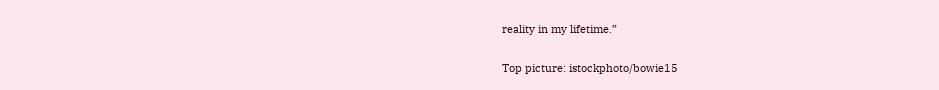reality in my lifetime.”

Top picture: istockphoto/bowie15